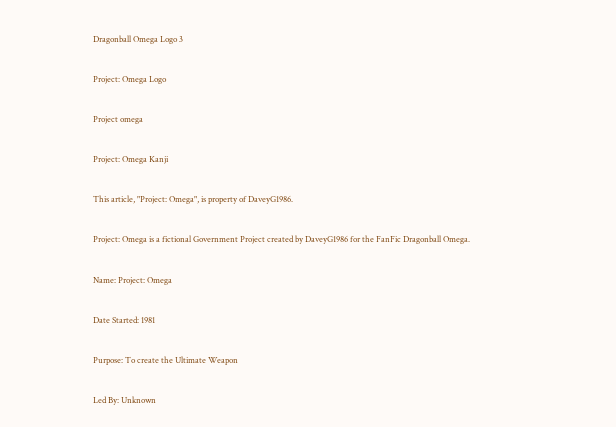Dragonball Omega Logo 3

Project: Omega Logo

Project omega

Project: Omega Kanji

This article, "Project: Omega", is property of DaveyG1986.

Project: Omega is a fictional Government Project created by DaveyG1986 for the FanFic Dragonball Omega.

Name: Project: Omega

Date Started: 1981

Purpose: To create the Ultimate Weapon

Led By: Unknown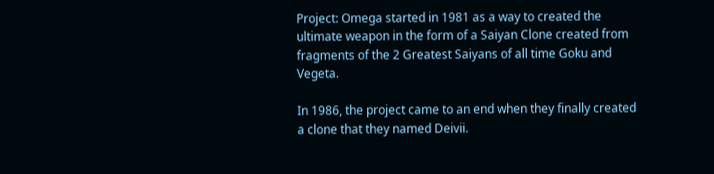Project: Omega started in 1981 as a way to created the ultimate weapon in the form of a Saiyan Clone created from fragments of the 2 Greatest Saiyans of all time Goku and Vegeta.

In 1986, the project came to an end when they finally created a clone that they named Deivii.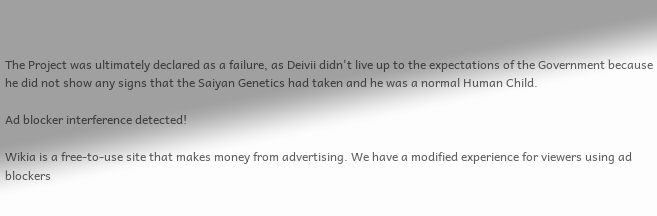The Project was ultimately declared as a failure, as Deivii didn't live up to the expectations of the Government because he did not show any signs that the Saiyan Genetics had taken and he was a normal Human Child.

Ad blocker interference detected!

Wikia is a free-to-use site that makes money from advertising. We have a modified experience for viewers using ad blockers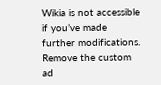Wikia is not accessible if you’ve made further modifications. Remove the custom ad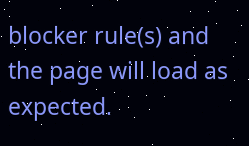blocker rule(s) and the page will load as expected.